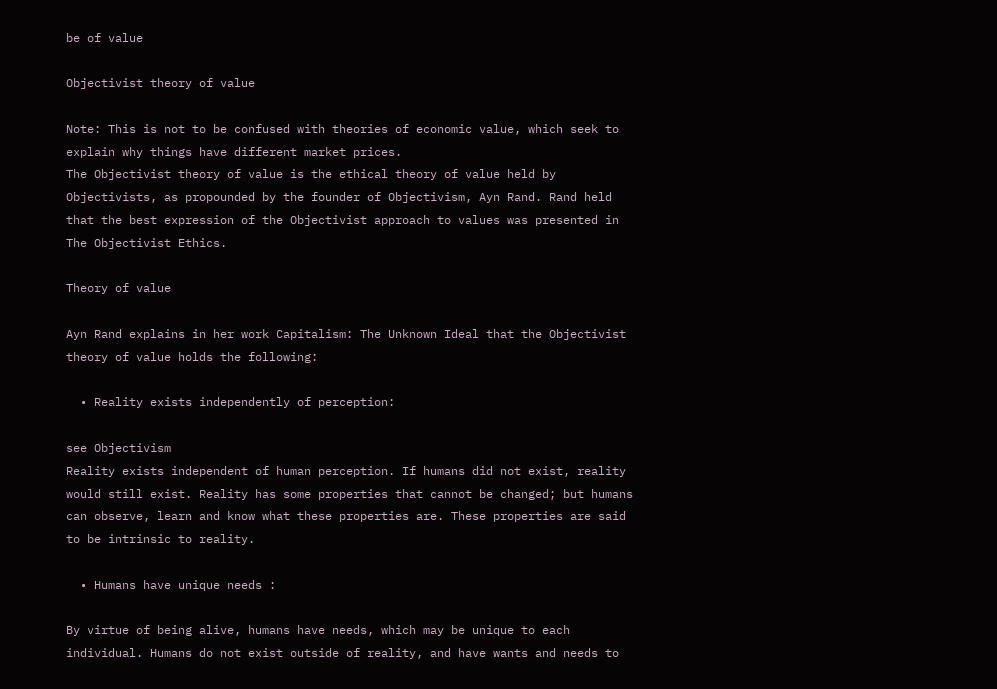be of value

Objectivist theory of value

Note: This is not to be confused with theories of economic value, which seek to explain why things have different market prices.
The Objectivist theory of value is the ethical theory of value held by Objectivists, as propounded by the founder of Objectivism, Ayn Rand. Rand held that the best expression of the Objectivist approach to values was presented in The Objectivist Ethics.

Theory of value

Ayn Rand explains in her work Capitalism: The Unknown Ideal that the Objectivist theory of value holds the following:

  • Reality exists independently of perception:

see Objectivism
Reality exists independent of human perception. If humans did not exist, reality would still exist. Reality has some properties that cannot be changed; but humans can observe, learn and know what these properties are. These properties are said to be intrinsic to reality.

  • Humans have unique needs :

By virtue of being alive, humans have needs, which may be unique to each individual. Humans do not exist outside of reality, and have wants and needs to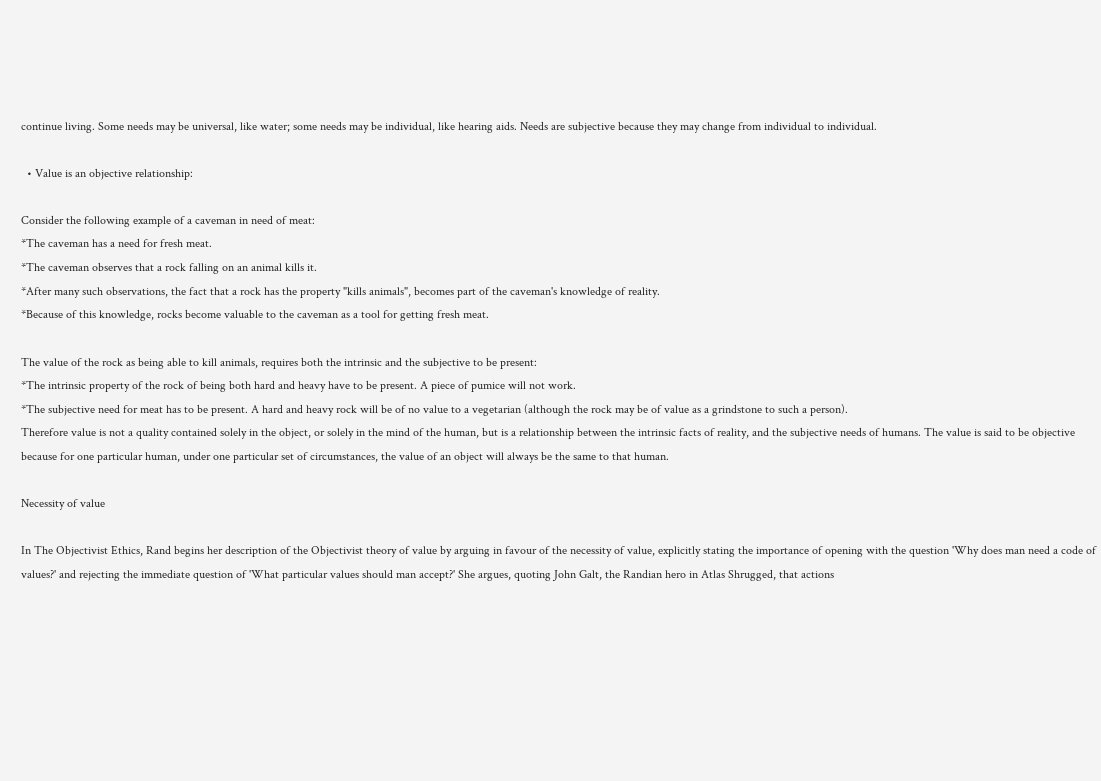continue living. Some needs may be universal, like water; some needs may be individual, like hearing aids. Needs are subjective because they may change from individual to individual.

  • Value is an objective relationship:

Consider the following example of a caveman in need of meat:
*The caveman has a need for fresh meat.
*The caveman observes that a rock falling on an animal kills it.
*After many such observations, the fact that a rock has the property "kills animals", becomes part of the caveman's knowledge of reality.
*Because of this knowledge, rocks become valuable to the caveman as a tool for getting fresh meat.

The value of the rock as being able to kill animals, requires both the intrinsic and the subjective to be present:
*The intrinsic property of the rock of being both hard and heavy have to be present. A piece of pumice will not work.
*The subjective need for meat has to be present. A hard and heavy rock will be of no value to a vegetarian (although the rock may be of value as a grindstone to such a person).
Therefore value is not a quality contained solely in the object, or solely in the mind of the human, but is a relationship between the intrinsic facts of reality, and the subjective needs of humans. The value is said to be objective because for one particular human, under one particular set of circumstances, the value of an object will always be the same to that human.

Necessity of value

In The Objectivist Ethics, Rand begins her description of the Objectivist theory of value by arguing in favour of the necessity of value, explicitly stating the importance of opening with the question 'Why does man need a code of values?' and rejecting the immediate question of 'What particular values should man accept?' She argues, quoting John Galt, the Randian hero in Atlas Shrugged, that actions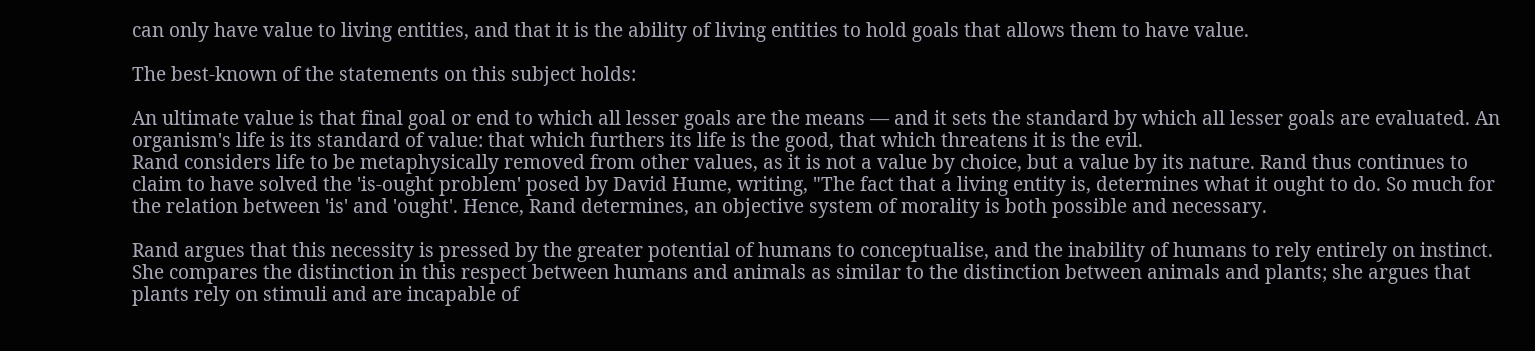can only have value to living entities, and that it is the ability of living entities to hold goals that allows them to have value.

The best-known of the statements on this subject holds:

An ultimate value is that final goal or end to which all lesser goals are the means — and it sets the standard by which all lesser goals are evaluated. An organism's life is its standard of value: that which furthers its life is the good, that which threatens it is the evil.
Rand considers life to be metaphysically removed from other values, as it is not a value by choice, but a value by its nature. Rand thus continues to claim to have solved the 'is-ought problem' posed by David Hume, writing, "The fact that a living entity is, determines what it ought to do. So much for the relation between 'is' and 'ought'. Hence, Rand determines, an objective system of morality is both possible and necessary.

Rand argues that this necessity is pressed by the greater potential of humans to conceptualise, and the inability of humans to rely entirely on instinct. She compares the distinction in this respect between humans and animals as similar to the distinction between animals and plants; she argues that plants rely on stimuli and are incapable of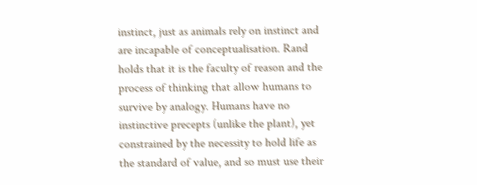instinct, just as animals rely on instinct and are incapable of conceptualisation. Rand holds that it is the faculty of reason and the process of thinking that allow humans to survive by analogy. Humans have no instinctive precepts (unlike the plant), yet constrained by the necessity to hold life as the standard of value, and so must use their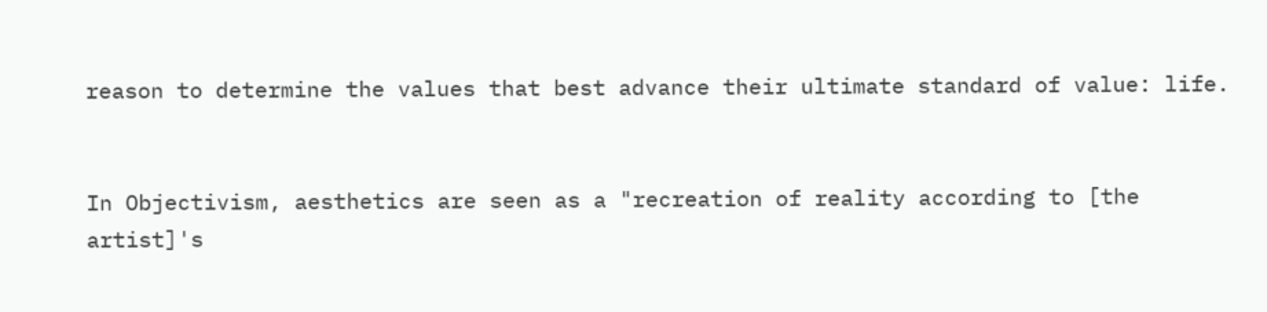reason to determine the values that best advance their ultimate standard of value: life.


In Objectivism, aesthetics are seen as a "recreation of reality according to [the artist]'s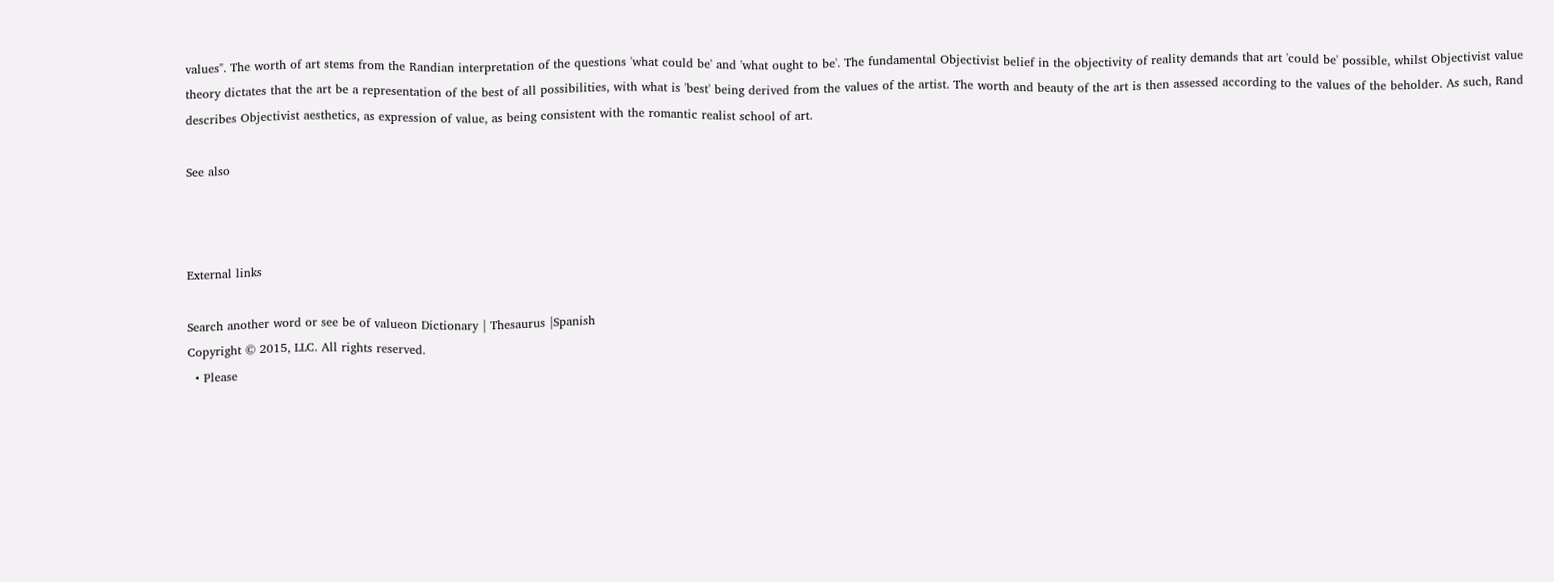values". The worth of art stems from the Randian interpretation of the questions 'what could be' and 'what ought to be'. The fundamental Objectivist belief in the objectivity of reality demands that art 'could be' possible, whilst Objectivist value theory dictates that the art be a representation of the best of all possibilities, with what is 'best' being derived from the values of the artist. The worth and beauty of the art is then assessed according to the values of the beholder. As such, Rand describes Objectivist aesthetics, as expression of value, as being consistent with the romantic realist school of art.

See also



External links

Search another word or see be of valueon Dictionary | Thesaurus |Spanish
Copyright © 2015, LLC. All rights reserved.
  • Please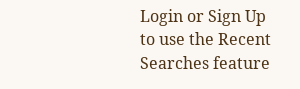Login or Sign Up to use the Recent Searches feature